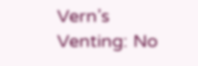Vern’s Venting: No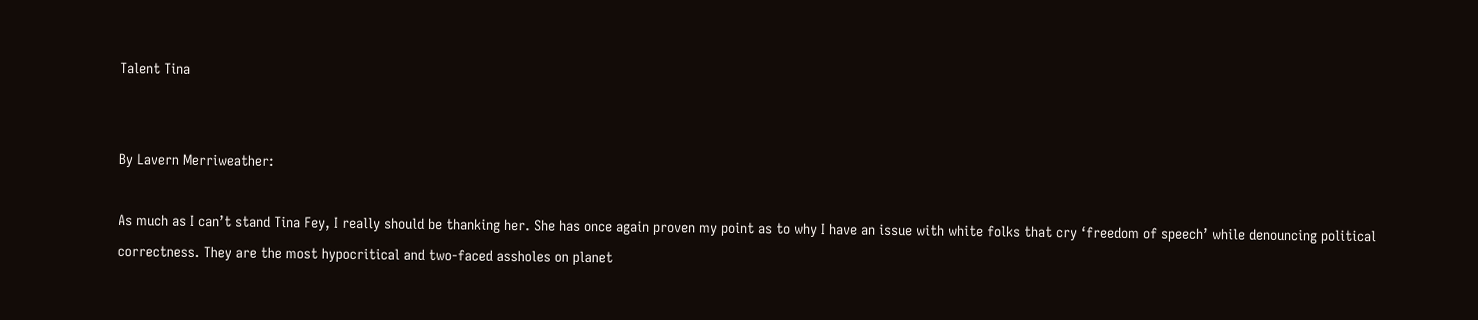Talent Tina


By Lavern Merriweather:

As much as I can’t stand Tina Fey, I really should be thanking her. She has once again proven my point as to why I have an issue with white folks that cry ‘freedom of speech’ while denouncing political correctness. They are the most hypocritical and two-faced assholes on planet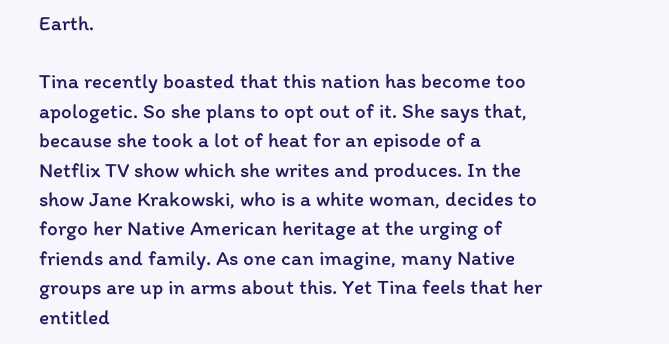Earth.

Tina recently boasted that this nation has become too apologetic. So she plans to opt out of it. She says that, because she took a lot of heat for an episode of a Netflix TV show which she writes and produces. In the show Jane Krakowski, who is a white woman, decides to forgo her Native American heritage at the urging of friends and family. As one can imagine, many Native groups are up in arms about this. Yet Tina feels that her entitled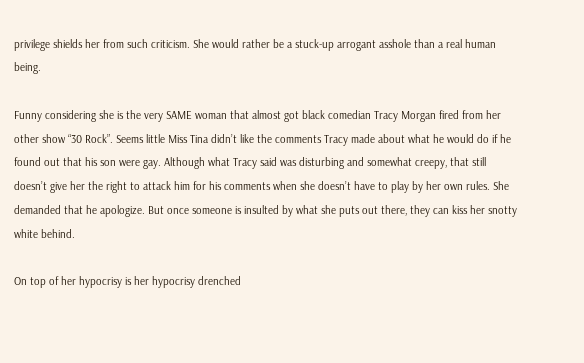privilege shields her from such criticism. She would rather be a stuck-up arrogant asshole than a real human being.

Funny considering she is the very SAME woman that almost got black comedian Tracy Morgan fired from her other show “30 Rock”. Seems little Miss Tina didn’t like the comments Tracy made about what he would do if he found out that his son were gay. Although what Tracy said was disturbing and somewhat creepy, that still doesn’t give her the right to attack him for his comments when she doesn’t have to play by her own rules. She demanded that he apologize. But once someone is insulted by what she puts out there, they can kiss her snotty white behind.

On top of her hypocrisy is her hypocrisy drenched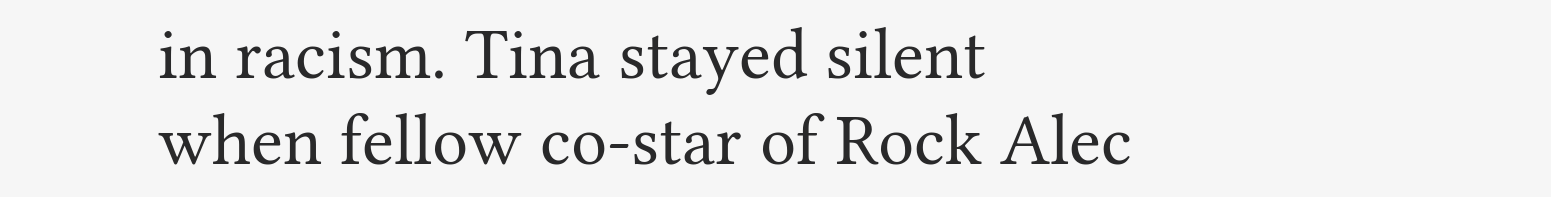in racism. Tina stayed silent when fellow co-star of Rock Alec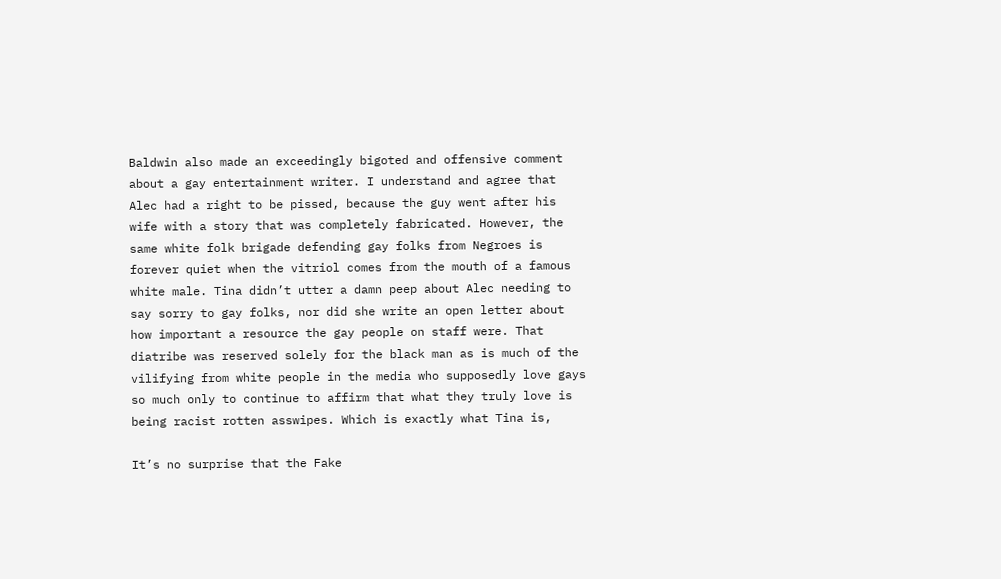Baldwin also made an exceedingly bigoted and offensive comment about a gay entertainment writer. I understand and agree that Alec had a right to be pissed, because the guy went after his wife with a story that was completely fabricated. However, the same white folk brigade defending gay folks from Negroes is forever quiet when the vitriol comes from the mouth of a famous white male. Tina didn’t utter a damn peep about Alec needing to say sorry to gay folks, nor did she write an open letter about how important a resource the gay people on staff were. That diatribe was reserved solely for the black man as is much of the vilifying from white people in the media who supposedly love gays so much only to continue to affirm that what they truly love is being racist rotten asswipes. Which is exactly what Tina is,

It’s no surprise that the Fake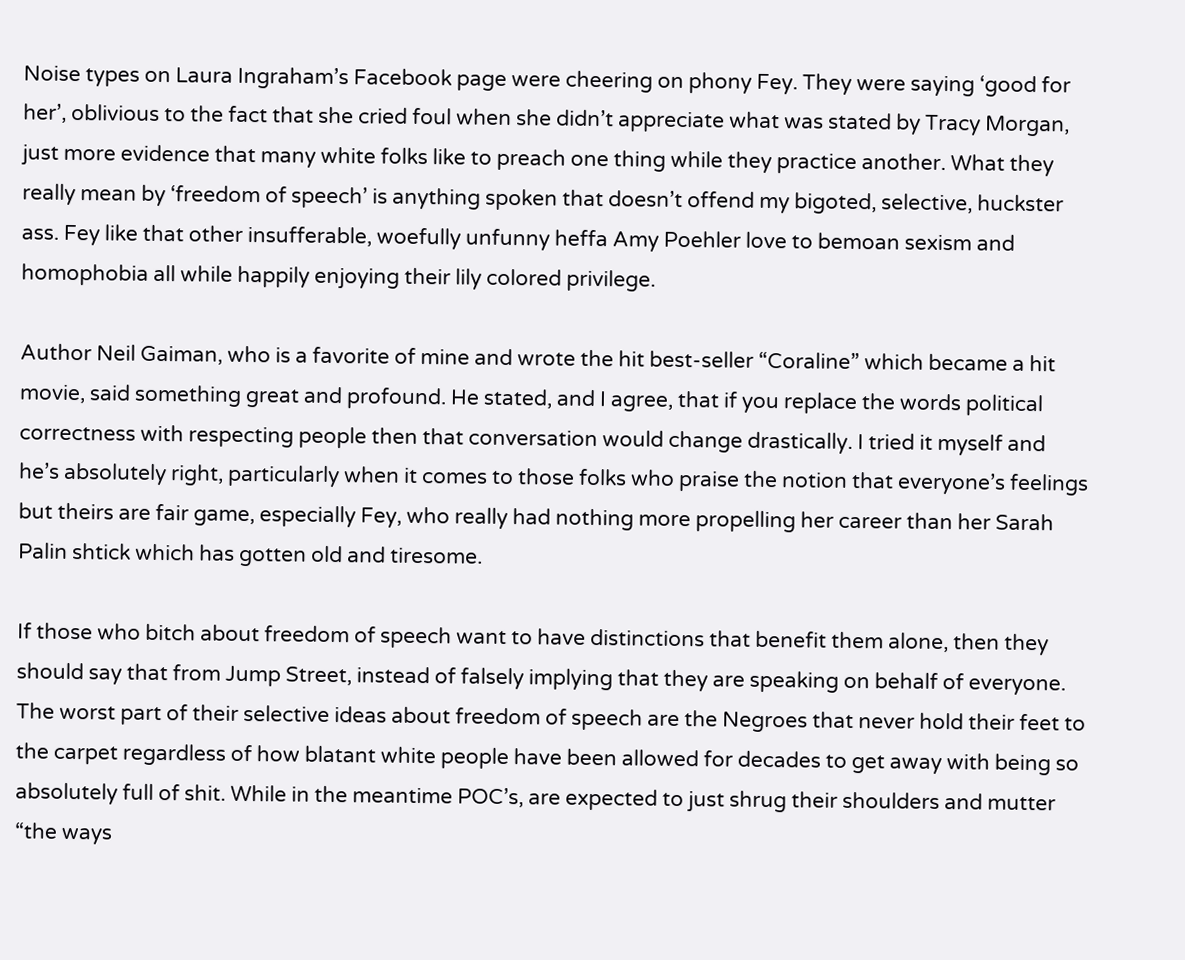Noise types on Laura Ingraham’s Facebook page were cheering on phony Fey. They were saying ‘good for her’, oblivious to the fact that she cried foul when she didn’t appreciate what was stated by Tracy Morgan, just more evidence that many white folks like to preach one thing while they practice another. What they really mean by ‘freedom of speech’ is anything spoken that doesn’t offend my bigoted, selective, huckster ass. Fey like that other insufferable, woefully unfunny heffa Amy Poehler love to bemoan sexism and homophobia all while happily enjoying their lily colored privilege.

Author Neil Gaiman, who is a favorite of mine and wrote the hit best-seller “Coraline” which became a hit movie, said something great and profound. He stated, and I agree, that if you replace the words political correctness with respecting people then that conversation would change drastically. I tried it myself and he’s absolutely right, particularly when it comes to those folks who praise the notion that everyone’s feelings but theirs are fair game, especially Fey, who really had nothing more propelling her career than her Sarah Palin shtick which has gotten old and tiresome.

If those who bitch about freedom of speech want to have distinctions that benefit them alone, then they should say that from Jump Street, instead of falsely implying that they are speaking on behalf of everyone. The worst part of their selective ideas about freedom of speech are the Negroes that never hold their feet to the carpet regardless of how blatant white people have been allowed for decades to get away with being so absolutely full of shit. While in the meantime POC’s, are expected to just shrug their shoulders and mutter “the ways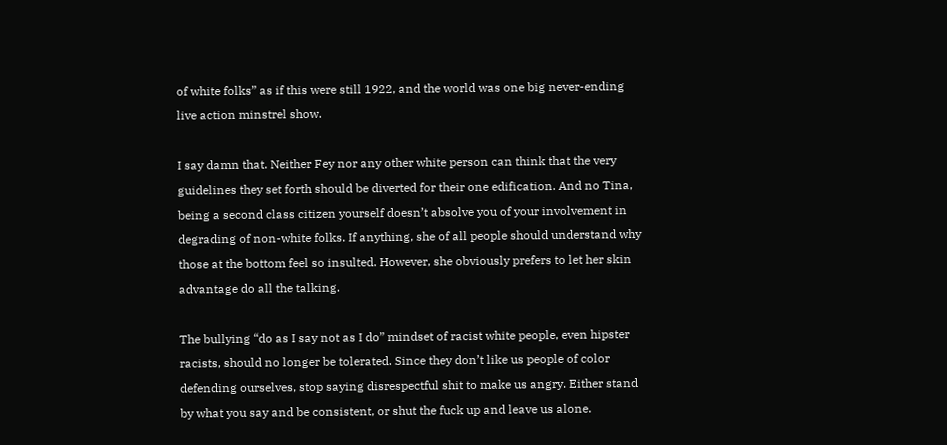of white folks” as if this were still 1922, and the world was one big never-ending live action minstrel show.

I say damn that. Neither Fey nor any other white person can think that the very guidelines they set forth should be diverted for their one edification. And no Tina, being a second class citizen yourself doesn’t absolve you of your involvement in degrading of non-white folks. If anything, she of all people should understand why those at the bottom feel so insulted. However, she obviously prefers to let her skin advantage do all the talking.

The bullying “do as I say not as I do” mindset of racist white people, even hipster racists, should no longer be tolerated. Since they don’t like us people of color defending ourselves, stop saying disrespectful shit to make us angry. Either stand by what you say and be consistent, or shut the fuck up and leave us alone.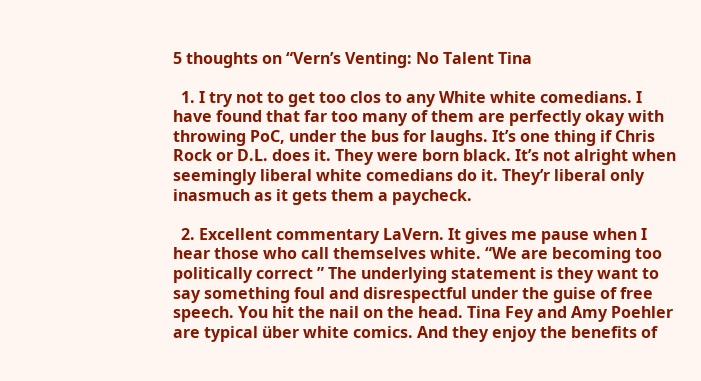5 thoughts on “Vern’s Venting: No Talent Tina

  1. I try not to get too clos to any White white comedians. I have found that far too many of them are perfectly okay with throwing PoC, under the bus for laughs. It’s one thing if Chris Rock or D.L. does it. They were born black. It’s not alright when seemingly liberal white comedians do it. They’r liberal only inasmuch as it gets them a paycheck.

  2. Excellent commentary LaVern. It gives me pause when I hear those who call themselves white. “We are becoming too politically correct ” The underlying statement is they want to say something foul and disrespectful under the guise of free speech. You hit the nail on the head. Tina Fey and Amy Poehler are typical über white comics. And they enjoy the benefits of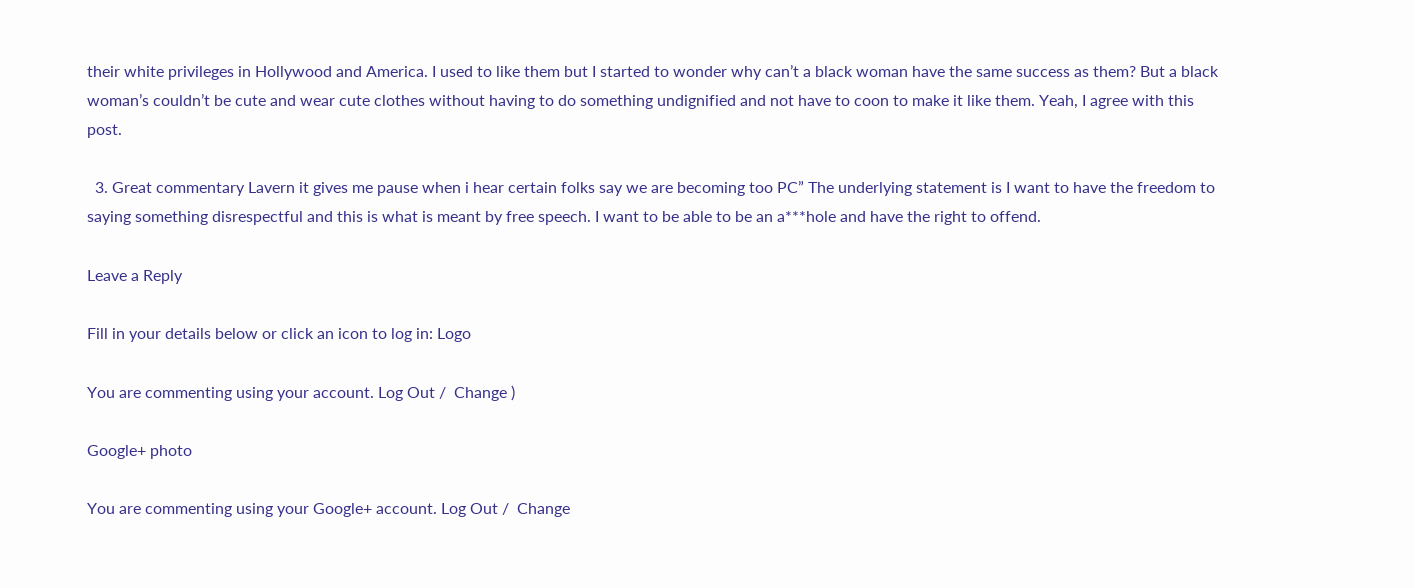their white privileges in Hollywood and America. I used to like them but I started to wonder why can’t a black woman have the same success as them? But a black woman’s couldn’t be cute and wear cute clothes without having to do something undignified and not have to coon to make it like them. Yeah, I agree with this post.

  3. Great commentary Lavern it gives me pause when i hear certain folks say we are becoming too PC” The underlying statement is I want to have the freedom to saying something disrespectful and this is what is meant by free speech. I want to be able to be an a***hole and have the right to offend.

Leave a Reply

Fill in your details below or click an icon to log in: Logo

You are commenting using your account. Log Out /  Change )

Google+ photo

You are commenting using your Google+ account. Log Out /  Change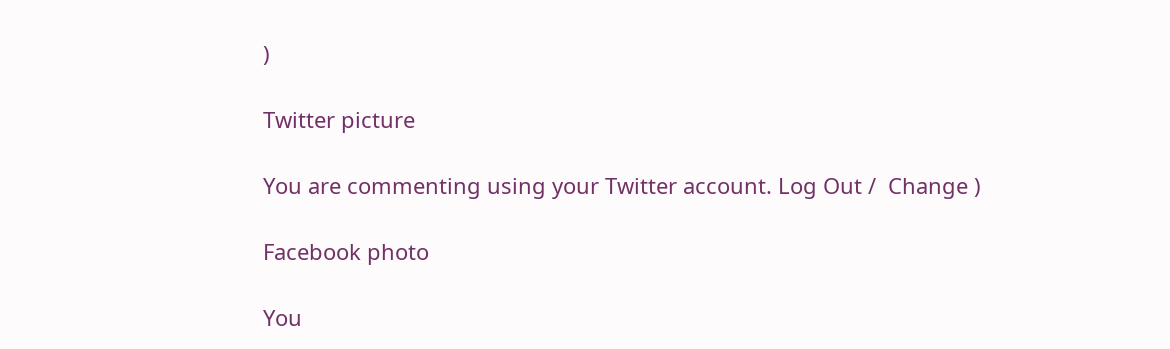)

Twitter picture

You are commenting using your Twitter account. Log Out /  Change )

Facebook photo

You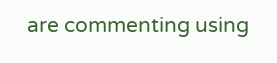are commenting using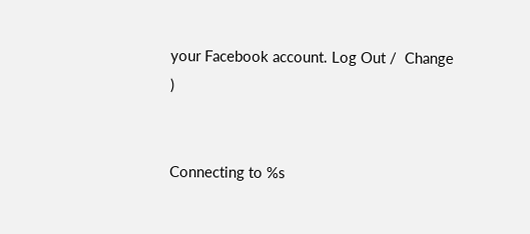your Facebook account. Log Out /  Change )


Connecting to %s